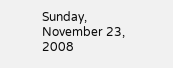Sunday, November 23, 2008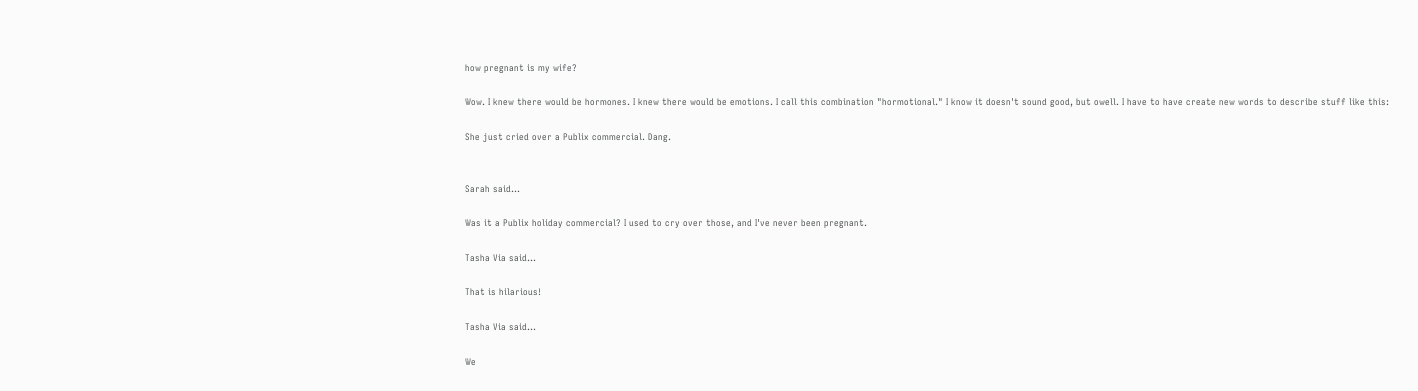how pregnant is my wife?

Wow. I knew there would be hormones. I knew there would be emotions. I call this combination "hormotional." I know it doesn't sound good, but owell. I have to have create new words to describe stuff like this:

She just cried over a Publix commercial. Dang.


Sarah said...

Was it a Publix holiday commercial? I used to cry over those, and I've never been pregnant.

Tasha Via said...

That is hilarious!

Tasha Via said...

We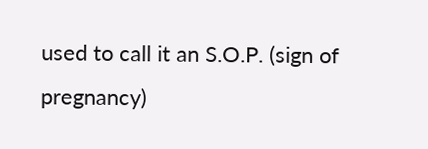used to call it an S.O.P. (sign of pregnancy)